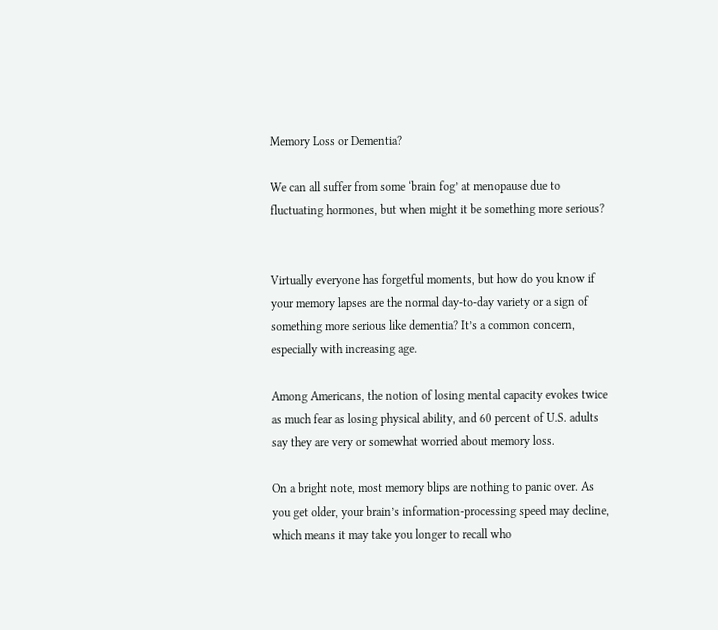Memory Loss or Dementia?

We can all suffer from some ‘brain fog’ at menopause due to fluctuating hormones, but when might it be something more serious?


Virtually everyone has forgetful moments, but how do you know if your memory lapses are the normal day-to-day variety or a sign of something more serious like dementia? It’s a common concern, especially with increasing age.

Among Americans, the notion of losing mental capacity evokes twice as much fear as losing physical ability, and 60 percent of U.S. adults say they are very or somewhat worried about memory loss.

On a bright note, most memory blips are nothing to panic over. As you get older, your brain’s information-processing speed may decline, which means it may take you longer to recall who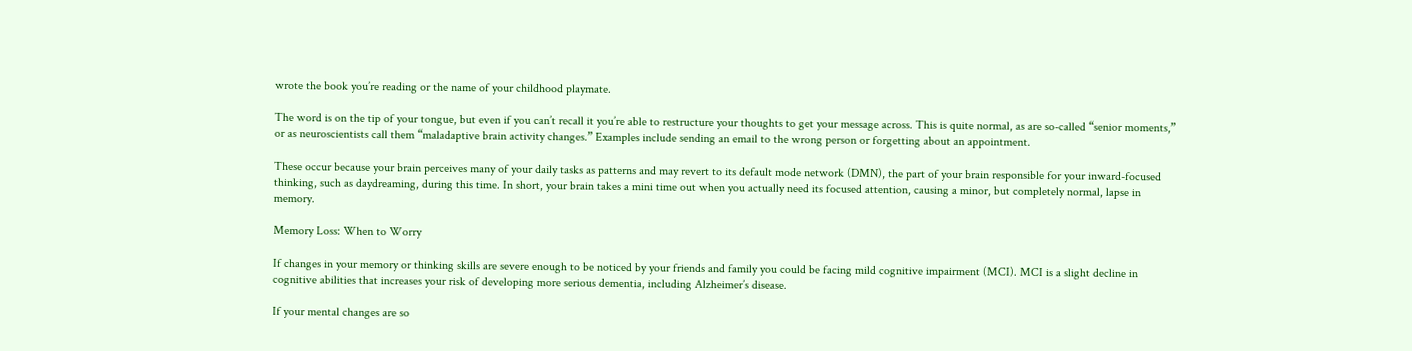wrote the book you’re reading or the name of your childhood playmate.

The word is on the tip of your tongue, but even if you can’t recall it you’re able to restructure your thoughts to get your message across. This is quite normal, as are so-called “senior moments,” or as neuroscientists call them “maladaptive brain activity changes.” Examples include sending an email to the wrong person or forgetting about an appointment.

These occur because your brain perceives many of your daily tasks as patterns and may revert to its default mode network (DMN), the part of your brain responsible for your inward-focused thinking, such as daydreaming, during this time. In short, your brain takes a mini time out when you actually need its focused attention, causing a minor, but completely normal, lapse in memory.

Memory Loss: When to Worry

If changes in your memory or thinking skills are severe enough to be noticed by your friends and family you could be facing mild cognitive impairment (MCI). MCI is a slight decline in cognitive abilities that increases your risk of developing more serious dementia, including Alzheimer’s disease.

If your mental changes are so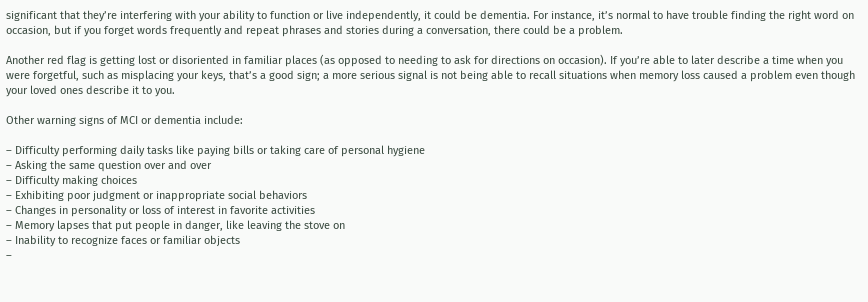significant that they’re interfering with your ability to function or live independently, it could be dementia. For instance, it’s normal to have trouble finding the right word on occasion, but if you forget words frequently and repeat phrases and stories during a conversation, there could be a problem.

Another red flag is getting lost or disoriented in familiar places (as opposed to needing to ask for directions on occasion). If you’re able to later describe a time when you were forgetful, such as misplacing your keys, that’s a good sign; a more serious signal is not being able to recall situations when memory loss caused a problem even though your loved ones describe it to you.

Other warning signs of MCI or dementia include:

– Difficulty performing daily tasks like paying bills or taking care of personal hygiene
– Asking the same question over and over
– Difficulty making choices
– Exhibiting poor judgment or inappropriate social behaviors
– Changes in personality or loss of interest in favorite activities
– Memory lapses that put people in danger, like leaving the stove on
– Inability to recognize faces or familiar objects
–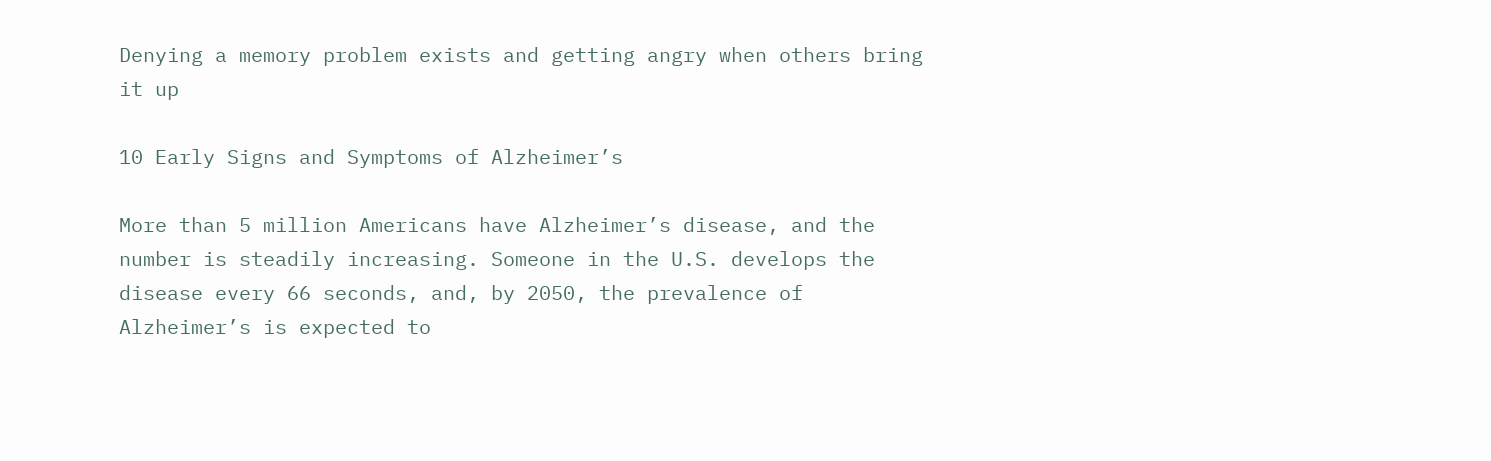Denying a memory problem exists and getting angry when others bring it up

10 Early Signs and Symptoms of Alzheimer’s

More than 5 million Americans have Alzheimer’s disease, and the number is steadily increasing. Someone in the U.S. develops the disease every 66 seconds, and, by 2050, the prevalence of Alzheimer’s is expected to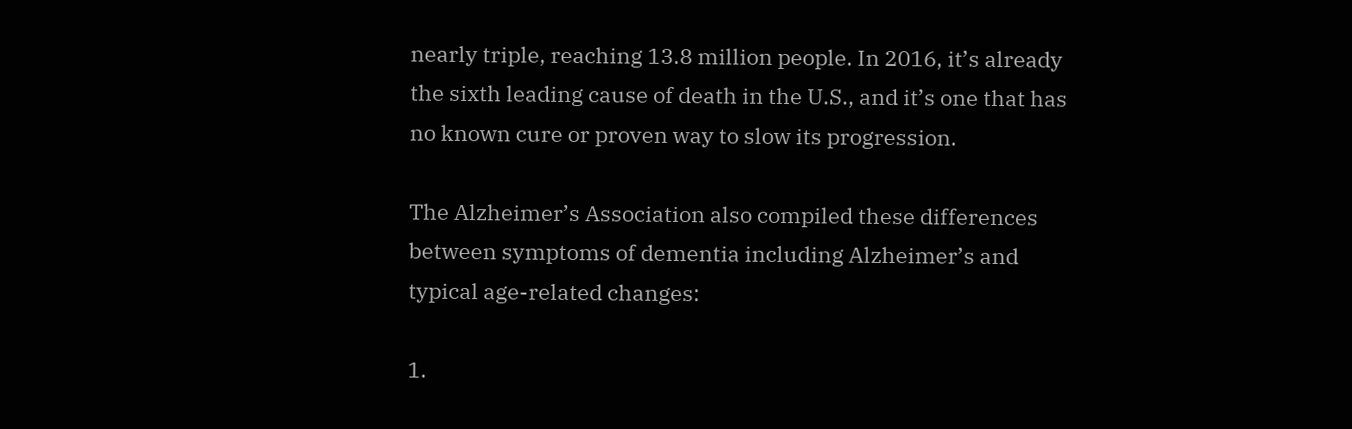nearly triple, reaching 13.8 million people. In 2016, it’s already the sixth leading cause of death in the U.S., and it’s one that has no known cure or proven way to slow its progression.

The Alzheimer’s Association also compiled these differences between symptoms of dementia including Alzheimer’s and typical age-related changes:

1.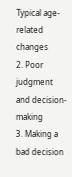Typical age-related changes
2. Poor judgment and decision-making
3. Making a bad decision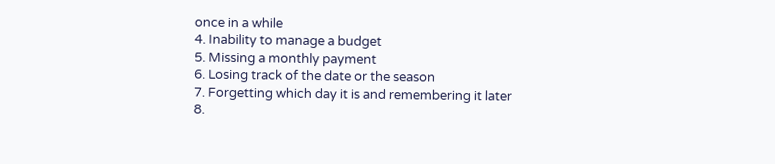once in a while
4. Inability to manage a budget
5. Missing a monthly payment
6. Losing track of the date or the season
7. Forgetting which day it is and remembering it later
8.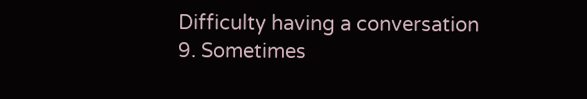Difficulty having a conversation
9. Sometimes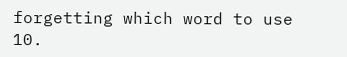forgetting which word to use
10.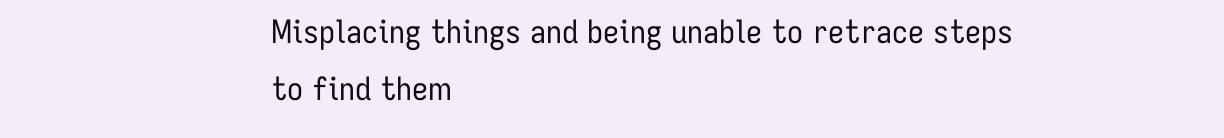Misplacing things and being unable to retrace steps to find them